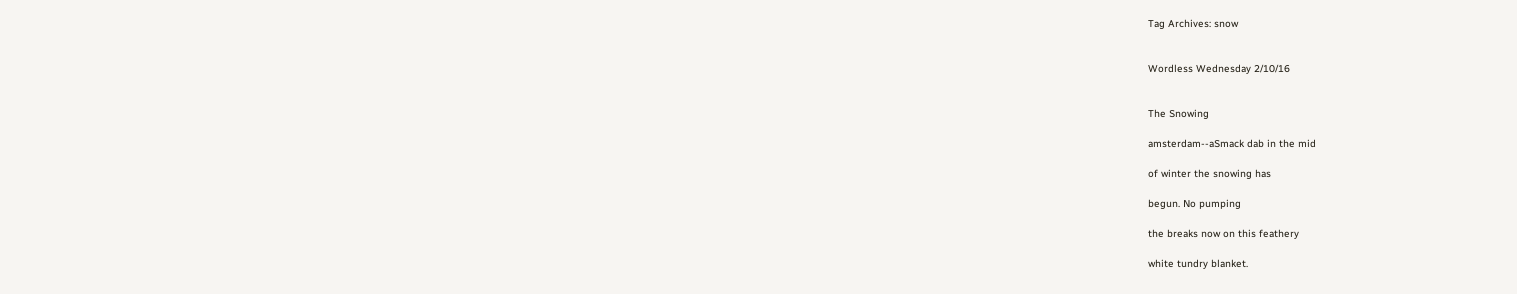Tag Archives: snow


Wordless Wednesday 2/10/16


The Snowing

amsterdam--aSmack dab in the mid

of winter the snowing has

begun. No pumping

the breaks now on this feathery

white tundry blanket.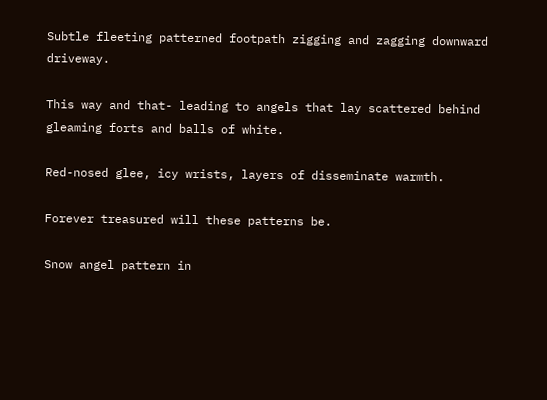Subtle fleeting patterned footpath zigging and zagging downward driveway.

This way and that- leading to angels that lay scattered behind gleaming forts and balls of white.

Red-nosed glee, icy wrists, layers of disseminate warmth.

Forever treasured will these patterns be.

Snow angel pattern in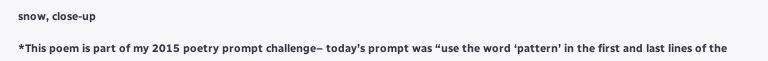snow, close-up

*This poem is part of my 2015 poetry prompt challenge– today’s prompt was “use the word ‘pattern’ in the first and last lines of the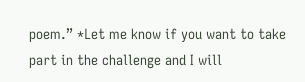poem.” *Let me know if you want to take part in the challenge and I will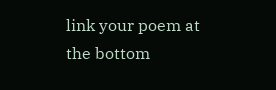link your poem at the bottom